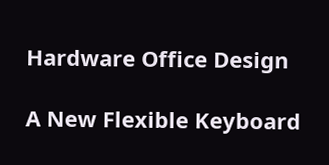Hardware Office Design

A New Flexible Keyboard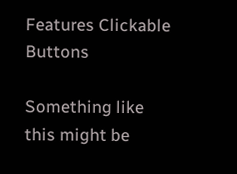Features Clickable Buttons

Something like this might be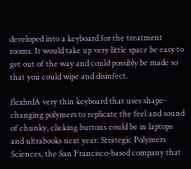developed into a keyboard for the treatment rooms. It would take up very little space be easy to get out of the way and could possibly be made so that you could wipe and disinfect.

flexbrdA very thin keyboard that uses shape-changing polymers to replicate the feel and sound of chunky, clicking buttons could be in laptops and ultrabooks next year. Strategic Polymers Sciences, the San Francisco-based company that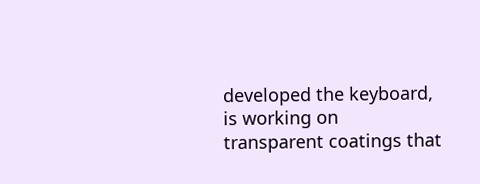developed the keyboard, is working on transparent coatings that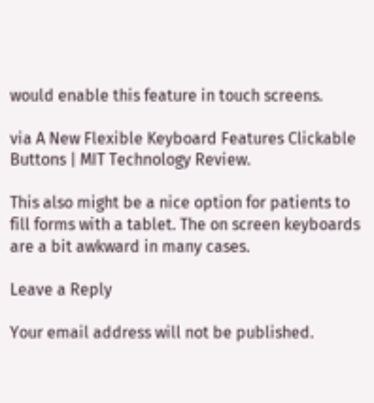would enable this feature in touch screens.

via A New Flexible Keyboard Features Clickable Buttons | MIT Technology Review.

This also might be a nice option for patients to fill forms with a tablet. The on screen keyboards are a bit awkward in many cases.

Leave a Reply

Your email address will not be published.